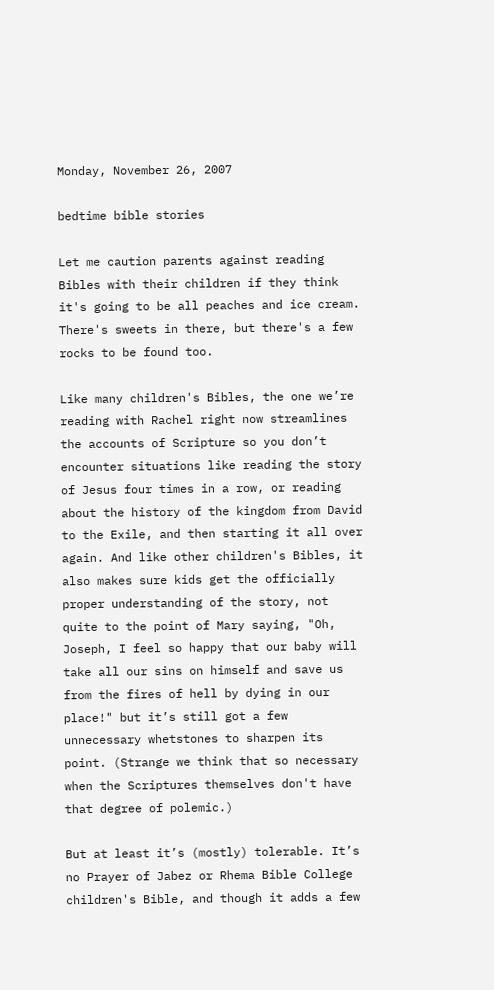Monday, November 26, 2007

bedtime bible stories

Let me caution parents against reading Bibles with their children if they think it's going to be all peaches and ice cream. There's sweets in there, but there's a few rocks to be found too.

Like many children's Bibles, the one we’re reading with Rachel right now streamlines the accounts of Scripture so you don’t encounter situations like reading the story of Jesus four times in a row, or reading about the history of the kingdom from David to the Exile, and then starting it all over again. And like other children's Bibles, it also makes sure kids get the officially proper understanding of the story, not quite to the point of Mary saying, "Oh, Joseph, I feel so happy that our baby will take all our sins on himself and save us from the fires of hell by dying in our place!" but it’s still got a few unnecessary whetstones to sharpen its point. (Strange we think that so necessary when the Scriptures themselves don't have that degree of polemic.)

But at least it’s (mostly) tolerable. It’s no Prayer of Jabez or Rhema Bible College children's Bible, and though it adds a few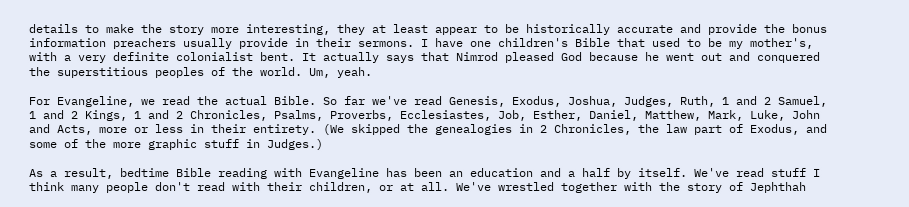details to make the story more interesting, they at least appear to be historically accurate and provide the bonus information preachers usually provide in their sermons. I have one children's Bible that used to be my mother's, with a very definite colonialist bent. It actually says that Nimrod pleased God because he went out and conquered the superstitious peoples of the world. Um, yeah.

For Evangeline, we read the actual Bible. So far we've read Genesis, Exodus, Joshua, Judges, Ruth, 1 and 2 Samuel, 1 and 2 Kings, 1 and 2 Chronicles, Psalms, Proverbs, Ecclesiastes, Job, Esther, Daniel, Matthew, Mark, Luke, John and Acts, more or less in their entirety. (We skipped the genealogies in 2 Chronicles, the law part of Exodus, and some of the more graphic stuff in Judges.)

As a result, bedtime Bible reading with Evangeline has been an education and a half by itself. We've read stuff I think many people don't read with their children, or at all. We've wrestled together with the story of Jephthah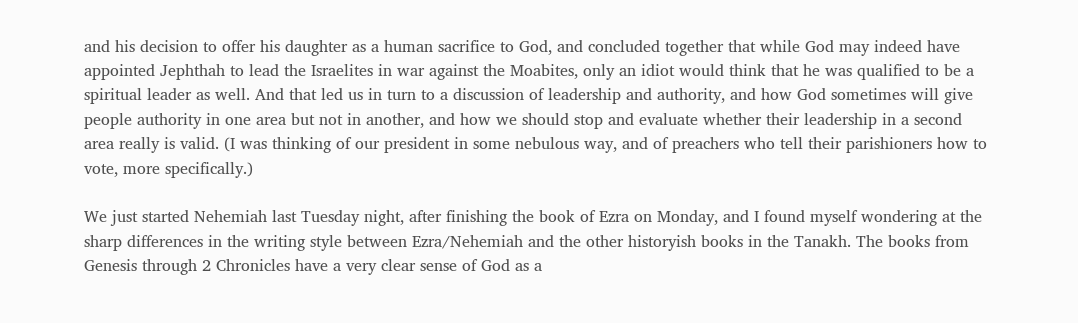and his decision to offer his daughter as a human sacrifice to God, and concluded together that while God may indeed have appointed Jephthah to lead the Israelites in war against the Moabites, only an idiot would think that he was qualified to be a spiritual leader as well. And that led us in turn to a discussion of leadership and authority, and how God sometimes will give people authority in one area but not in another, and how we should stop and evaluate whether their leadership in a second area really is valid. (I was thinking of our president in some nebulous way, and of preachers who tell their parishioners how to vote, more specifically.)

We just started Nehemiah last Tuesday night, after finishing the book of Ezra on Monday, and I found myself wondering at the sharp differences in the writing style between Ezra/Nehemiah and the other historyish books in the Tanakh. The books from Genesis through 2 Chronicles have a very clear sense of God as a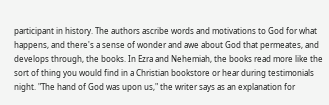participant in history. The authors ascribe words and motivations to God for what happens, and there's a sense of wonder and awe about God that permeates, and develops through, the books. In Ezra and Nehemiah, the books read more like the sort of thing you would find in a Christian bookstore or hear during testimonials night. "The hand of God was upon us," the writer says as an explanation for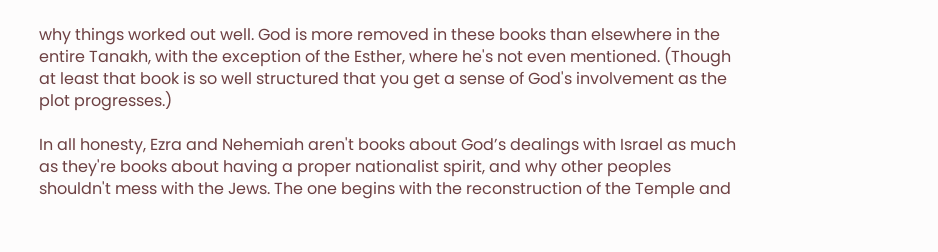why things worked out well. God is more removed in these books than elsewhere in the entire Tanakh, with the exception of the Esther, where he's not even mentioned. (Though at least that book is so well structured that you get a sense of God's involvement as the plot progresses.)

In all honesty, Ezra and Nehemiah aren't books about God’s dealings with Israel as much as they're books about having a proper nationalist spirit, and why other peoples shouldn't mess with the Jews. The one begins with the reconstruction of the Temple and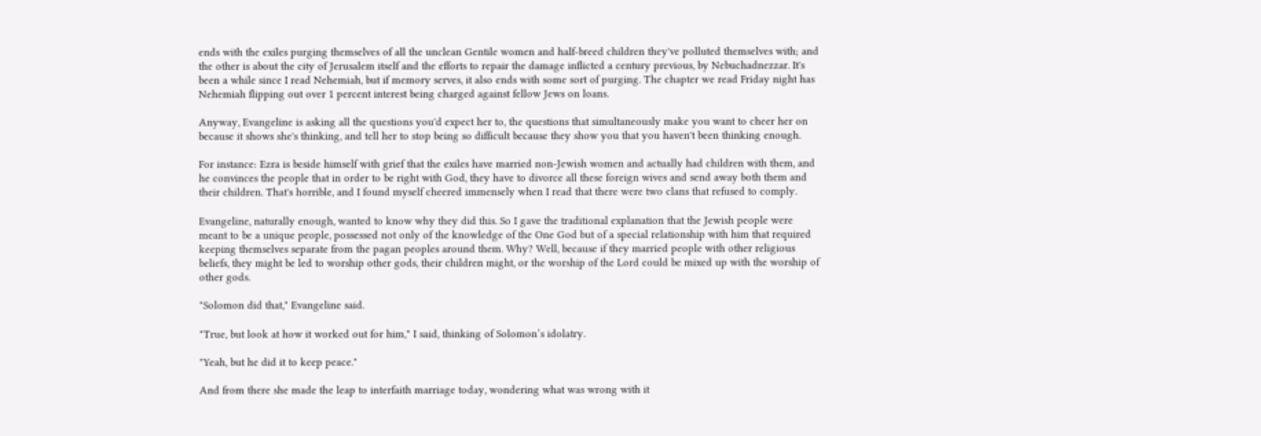ends with the exiles purging themselves of all the unclean Gentile women and half-breed children they've polluted themselves with; and the other is about the city of Jerusalem itself and the efforts to repair the damage inflicted a century previous, by Nebuchadnezzar. It's been a while since I read Nehemiah, but if memory serves, it also ends with some sort of purging. The chapter we read Friday night has Nehemiah flipping out over 1 percent interest being charged against fellow Jews on loans.

Anyway, Evangeline is asking all the questions you'd expect her to, the questions that simultaneously make you want to cheer her on because it shows she's thinking, and tell her to stop being so difficult because they show you that you haven't been thinking enough.

For instance: Ezra is beside himself with grief that the exiles have married non-Jewish women and actually had children with them, and he convinces the people that in order to be right with God, they have to divorce all these foreign wives and send away both them and their children. That's horrible, and I found myself cheered immensely when I read that there were two clans that refused to comply.

Evangeline, naturally enough, wanted to know why they did this. So I gave the traditional explanation that the Jewish people were meant to be a unique people, possessed not only of the knowledge of the One God but of a special relationship with him that required keeping themselves separate from the pagan peoples around them. Why? Well, because if they married people with other religious beliefs, they might be led to worship other gods, their children might, or the worship of the Lord could be mixed up with the worship of other gods.

"Solomon did that," Evangeline said.

"True, but look at how it worked out for him," I said, thinking of Solomon’s idolatry.

"Yeah, but he did it to keep peace."

And from there she made the leap to interfaith marriage today, wondering what was wrong with it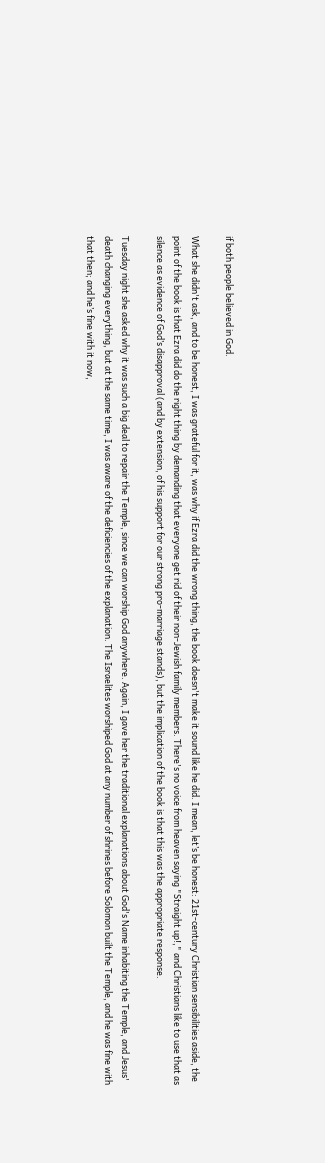if both people believed in God.

What she didn't ask, and to be honest, I was grateful for it, was why if Ezra did the wrong thing, the book doesn't make it sound like he did. I mean, let’s be honest: 21st-century Christian sensibilities aside, the point of the book is that Ezra did do the right thing by demanding that everyone get rid of their non-Jewish family members. There's no voice from heaven saying "Straight up!," and Christians like to use that as silence as evidence of God’s disapproval (and by extension, of his support for our strong pro-marriage stands), but the implication of the book is that this was the appropriate response.

Tuesday night she asked why it was such a big deal to repair the Temple, since we can worship God anywhere. Again, I gave her the traditional explanations about God's Name inhabiting the Temple, and Jesus' death changing everything, but at the same time, I was aware of the deficiencies of the explanation. The Israelites worshiped God at any number of shrines before Solomon built the Temple, and he was fine with that then; and he’s fine with it now,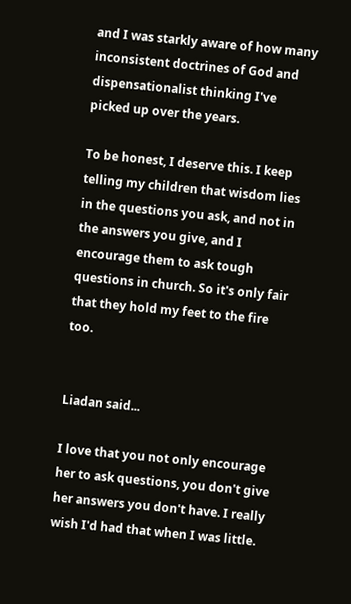and I was starkly aware of how many inconsistent doctrines of God and dispensationalist thinking I've picked up over the years.

To be honest, I deserve this. I keep telling my children that wisdom lies in the questions you ask, and not in the answers you give, and I encourage them to ask tough questions in church. So it's only fair that they hold my feet to the fire too.


Liadan said...

I love that you not only encourage her to ask questions, you don't give her answers you don't have. I really wish I'd had that when I was little.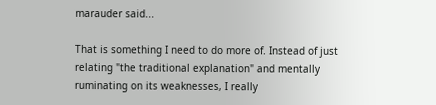marauder said...

That is something I need to do more of. Instead of just relating "the traditional explanation" and mentally ruminating on its weaknesses, I really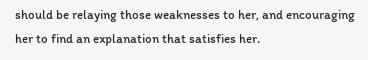should be relaying those weaknesses to her, and encouraging her to find an explanation that satisfies her.